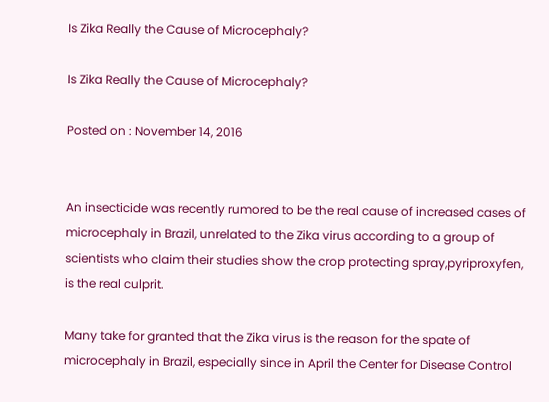Is Zika Really the Cause of Microcephaly?

Is Zika Really the Cause of Microcephaly?

Posted on : November 14, 2016


An insecticide was recently rumored to be the real cause of increased cases of microcephaly in Brazil, unrelated to the Zika virus according to a group of scientists who claim their studies show the crop protecting spray,pyriproxyfen, is the real culprit.

Many take for granted that the Zika virus is the reason for the spate of microcephaly in Brazil, especially since in April the Center for Disease Control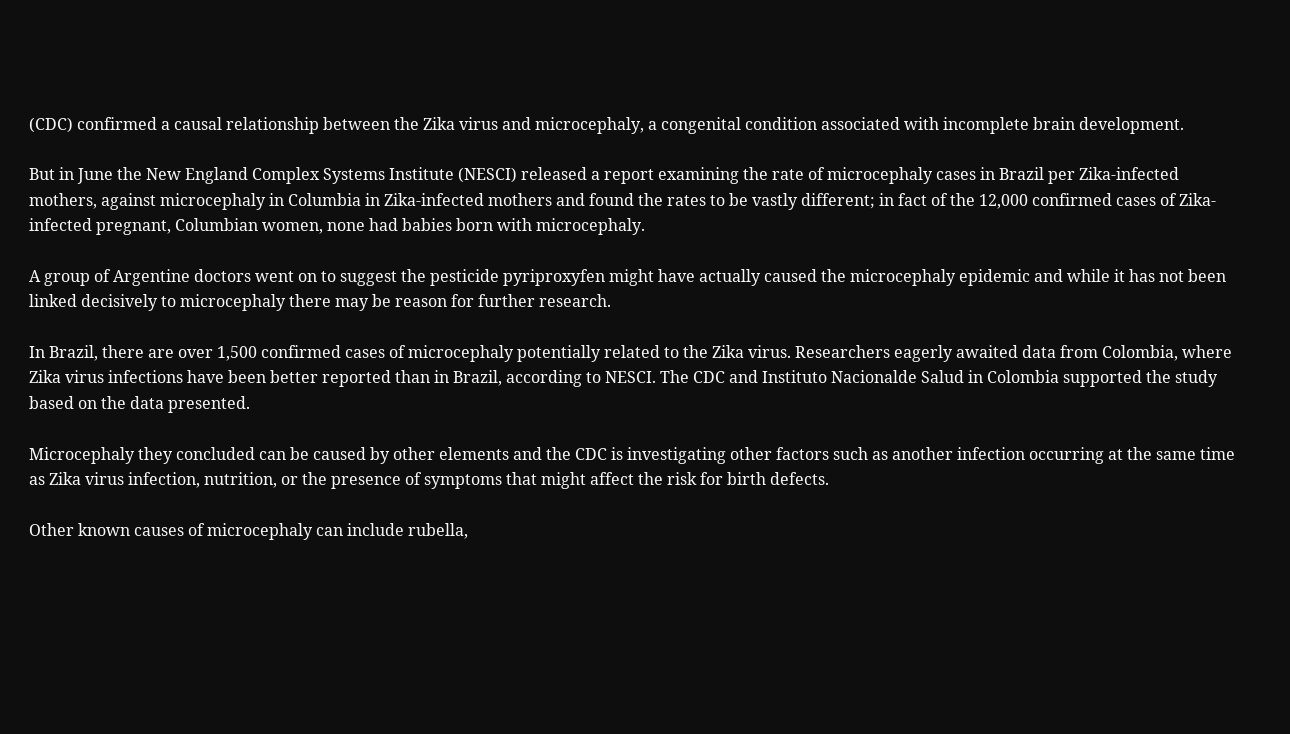(CDC) confirmed a causal relationship between the Zika virus and microcephaly, a congenital condition associated with incomplete brain development.

But in June the New England Complex Systems Institute (NESCI) released a report examining the rate of microcephaly cases in Brazil per Zika-infected mothers, against microcephaly in Columbia in Zika-infected mothers and found the rates to be vastly different; in fact of the 12,000 confirmed cases of Zika-infected pregnant, Columbian women, none had babies born with microcephaly.

A group of Argentine doctors went on to suggest the pesticide pyriproxyfen might have actually caused the microcephaly epidemic and while it has not been linked decisively to microcephaly there may be reason for further research.

In Brazil, there are over 1,500 confirmed cases of microcephaly potentially related to the Zika virus. Researchers eagerly awaited data from Colombia, where Zika virus infections have been better reported than in Brazil, according to NESCI. The CDC and Instituto Nacionalde Salud in Colombia supported the study based on the data presented.

Microcephaly they concluded can be caused by other elements and the CDC is investigating other factors such as another infection occurring at the same time as Zika virus infection, nutrition, or the presence of symptoms that might affect the risk for birth defects.

Other known causes of microcephaly can include rubella,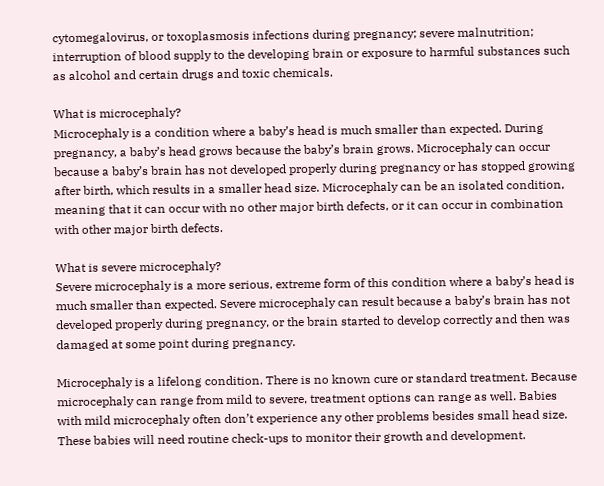cytomegalovirus, or toxoplasmosis infections during pregnancy; severe malnutrition; interruption of blood supply to the developing brain or exposure to harmful substances such as alcohol and certain drugs and toxic chemicals.

What is microcephaly?
Microcephaly is a condition where a baby’s head is much smaller than expected. During pregnancy, a baby’s head grows because the baby’s brain grows. Microcephaly can occur because a baby’s brain has not developed properly during pregnancy or has stopped growing after birth, which results in a smaller head size. Microcephaly can be an isolated condition, meaning that it can occur with no other major birth defects, or it can occur in combination with other major birth defects.

What is severe microcephaly?
Severe microcephaly is a more serious, extreme form of this condition where a baby’s head is much smaller than expected. Severe microcephaly can result because a baby’s brain has not developed properly during pregnancy, or the brain started to develop correctly and then was damaged at some point during pregnancy.

Microcephaly is a lifelong condition. There is no known cure or standard treatment. Because microcephaly can range from mild to severe, treatment options can range as well. Babies with mild microcephaly often don’t experience any other problems besides small head size. These babies will need routine check-ups to monitor their growth and development.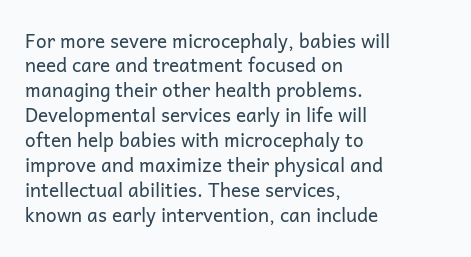For more severe microcephaly, babies will need care and treatment focused on managing their other health problems. Developmental services early in life will often help babies with microcephaly to improve and maximize their physical and intellectual abilities. These services, known as early intervention, can include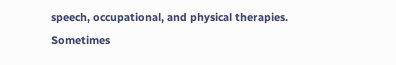speech, occupational, and physical therapies. Sometimes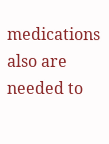medications also are needed to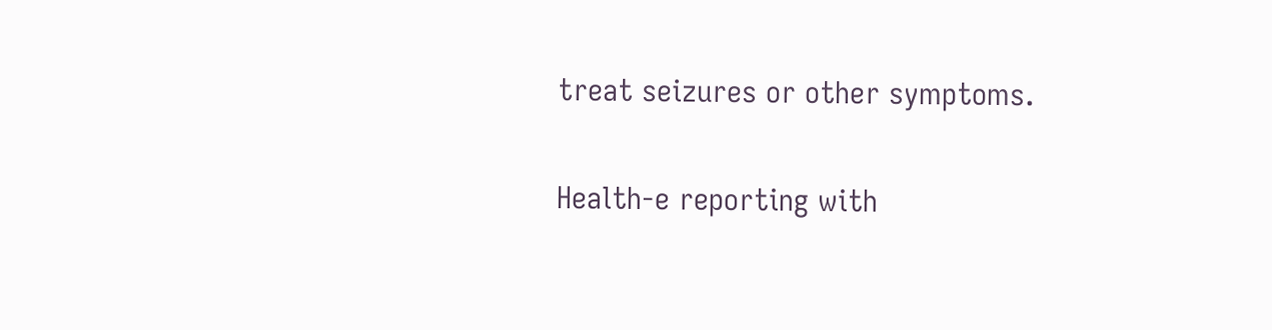treat seizures or other symptoms.

Health-e reporting with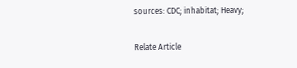sources: CDC; inhabitat; Heavy;

Relate Article